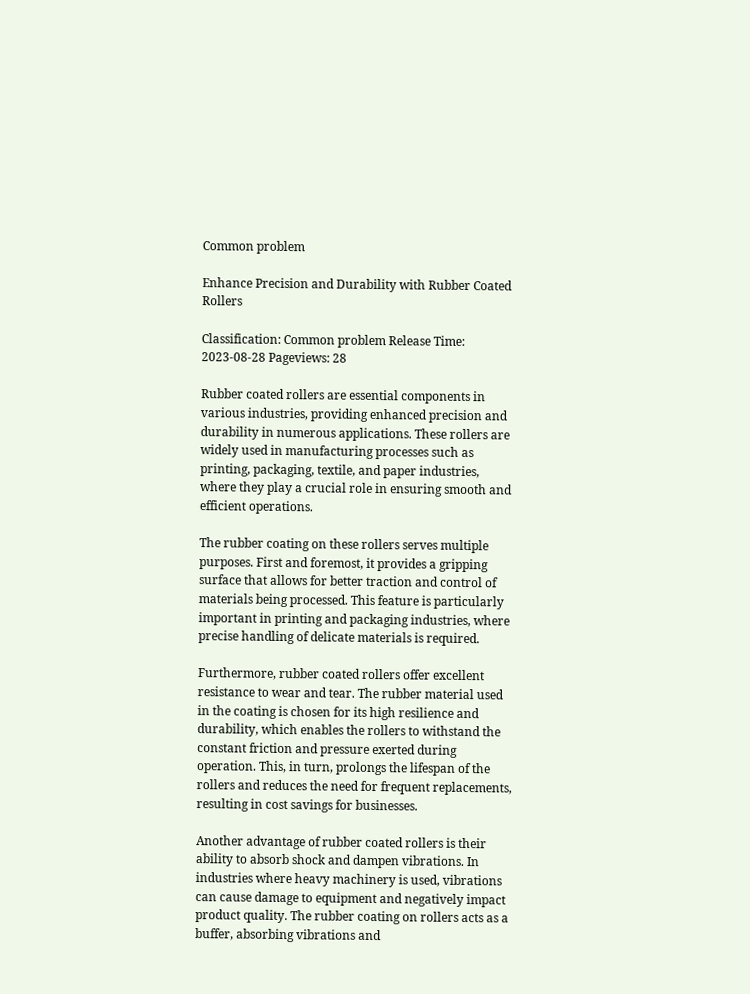Common problem

Enhance Precision and Durability with Rubber Coated Rollers

Classification: Common problem Release Time: 2023-08-28 Pageviews: 28

Rubber coated rollers are essential components in various industries, providing enhanced precision and durability in numerous applications. These rollers are widely used in manufacturing processes such as printing, packaging, textile, and paper industries, where they play a crucial role in ensuring smooth and efficient operations.

The rubber coating on these rollers serves multiple purposes. First and foremost, it provides a gripping surface that allows for better traction and control of materials being processed. This feature is particularly important in printing and packaging industries, where precise handling of delicate materials is required.

Furthermore, rubber coated rollers offer excellent resistance to wear and tear. The rubber material used in the coating is chosen for its high resilience and durability, which enables the rollers to withstand the constant friction and pressure exerted during operation. This, in turn, prolongs the lifespan of the rollers and reduces the need for frequent replacements, resulting in cost savings for businesses.

Another advantage of rubber coated rollers is their ability to absorb shock and dampen vibrations. In industries where heavy machinery is used, vibrations can cause damage to equipment and negatively impact product quality. The rubber coating on rollers acts as a buffer, absorbing vibrations and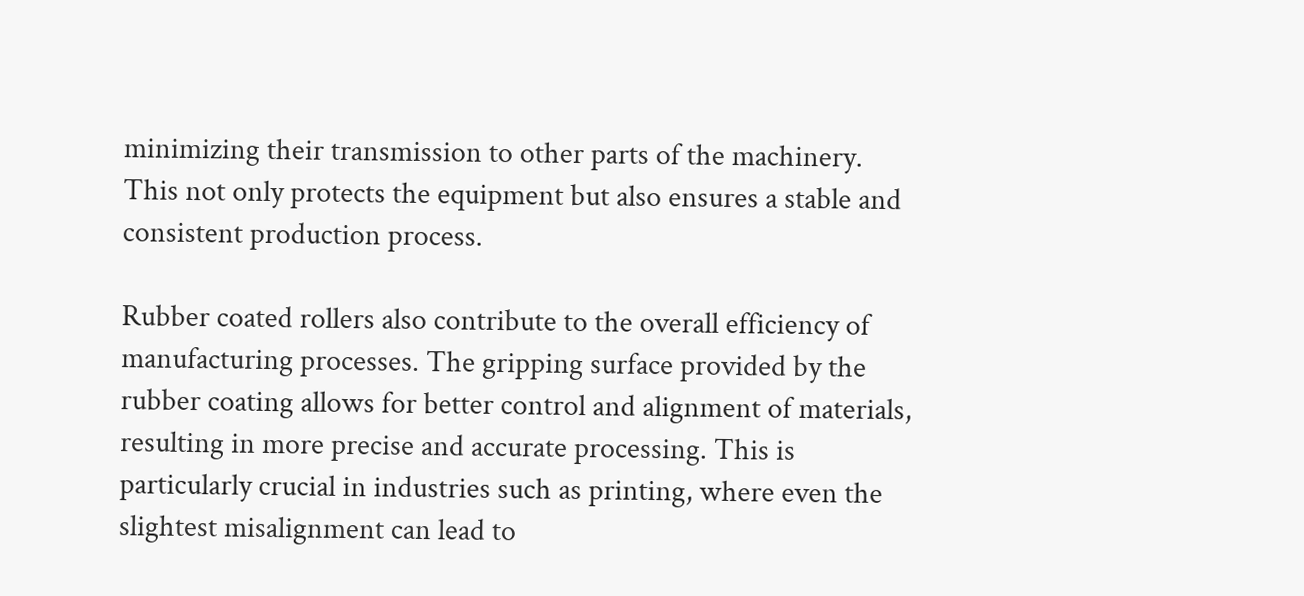minimizing their transmission to other parts of the machinery. This not only protects the equipment but also ensures a stable and consistent production process.

Rubber coated rollers also contribute to the overall efficiency of manufacturing processes. The gripping surface provided by the rubber coating allows for better control and alignment of materials, resulting in more precise and accurate processing. This is particularly crucial in industries such as printing, where even the slightest misalignment can lead to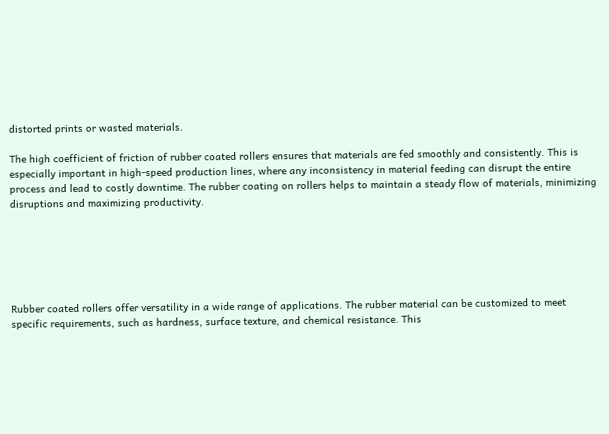distorted prints or wasted materials.

The high coefficient of friction of rubber coated rollers ensures that materials are fed smoothly and consistently. This is especially important in high-speed production lines, where any inconsistency in material feeding can disrupt the entire process and lead to costly downtime. The rubber coating on rollers helps to maintain a steady flow of materials, minimizing disruptions and maximizing productivity.






Rubber coated rollers offer versatility in a wide range of applications. The rubber material can be customized to meet specific requirements, such as hardness, surface texture, and chemical resistance. This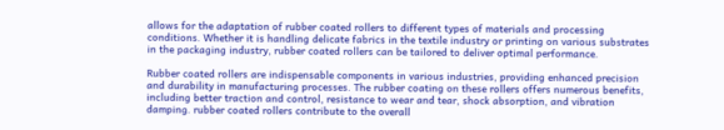allows for the adaptation of rubber coated rollers to different types of materials and processing conditions. Whether it is handling delicate fabrics in the textile industry or printing on various substrates in the packaging industry, rubber coated rollers can be tailored to deliver optimal performance.

Rubber coated rollers are indispensable components in various industries, providing enhanced precision and durability in manufacturing processes. The rubber coating on these rollers offers numerous benefits, including better traction and control, resistance to wear and tear, shock absorption, and vibration damping. rubber coated rollers contribute to the overall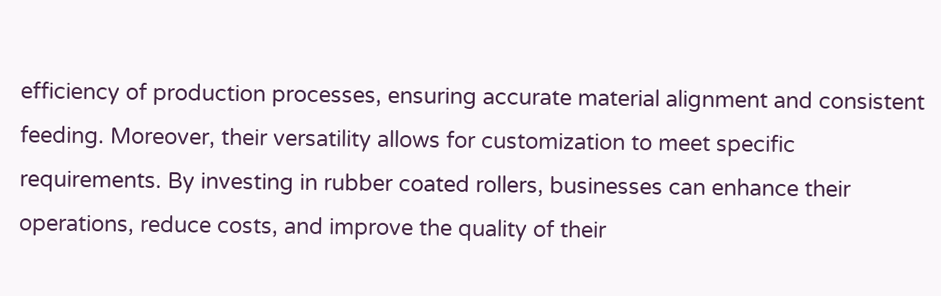efficiency of production processes, ensuring accurate material alignment and consistent feeding. Moreover, their versatility allows for customization to meet specific requirements. By investing in rubber coated rollers, businesses can enhance their operations, reduce costs, and improve the quality of their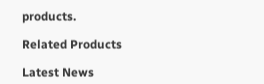products.

Related Products

Latest News